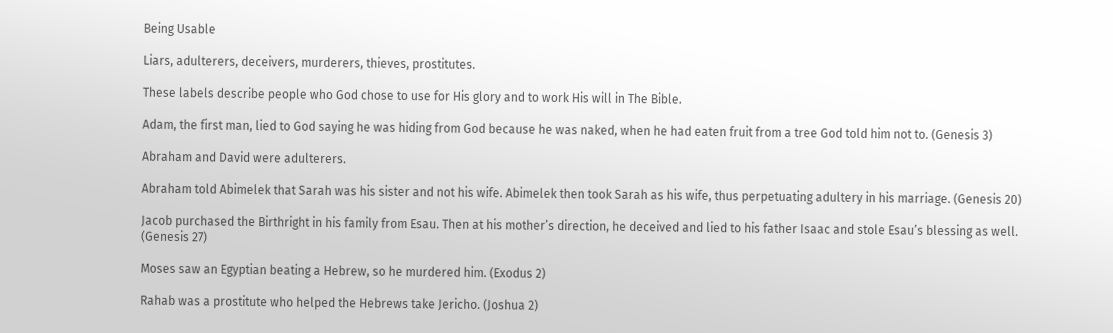Being Usable

Liars, adulterers, deceivers, murderers, thieves, prostitutes.

These labels describe people who God chose to use for His glory and to work His will in The Bible.

Adam, the first man, lied to God saying he was hiding from God because he was naked, when he had eaten fruit from a tree God told him not to. (Genesis 3)

Abraham and David were adulterers.

Abraham told Abimelek that Sarah was his sister and not his wife. Abimelek then took Sarah as his wife, thus perpetuating adultery in his marriage. (Genesis 20)

Jacob purchased the Birthright in his family from Esau. Then at his mother’s direction, he deceived and lied to his father Isaac and stole Esau’s blessing as well. (Genesis 27)

Moses saw an Egyptian beating a Hebrew, so he murdered him. (Exodus 2)

Rahab was a prostitute who helped the Hebrews take Jericho. (Joshua 2)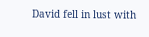David fell in lust with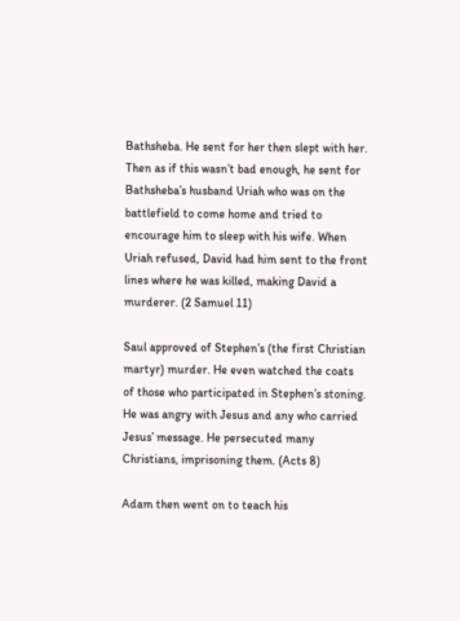Bathsheba. He sent for her then slept with her. Then as if this wasn’t bad enough, he sent for Bathsheba’s husband Uriah who was on the battlefield to come home and tried to encourage him to sleep with his wife. When Uriah refused, David had him sent to the front lines where he was killed, making David a murderer. (2 Samuel 11)

Saul approved of Stephen’s (the first Christian martyr) murder. He even watched the coats of those who participated in Stephen’s stoning. He was angry with Jesus and any who carried Jesus’ message. He persecuted many Christians, imprisoning them. (Acts 8)

Adam then went on to teach his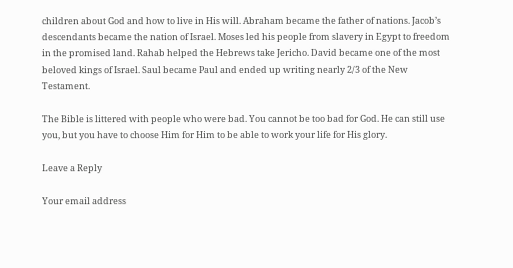children about God and how to live in His will. Abraham became the father of nations. Jacob’s descendants became the nation of Israel. Moses led his people from slavery in Egypt to freedom in the promised land. Rahab helped the Hebrews take Jericho. David became one of the most beloved kings of Israel. Saul became Paul and ended up writing nearly 2/3 of the New Testament.

The Bible is littered with people who were bad. You cannot be too bad for God. He can still use you, but you have to choose Him for Him to be able to work your life for His glory.

Leave a Reply

Your email address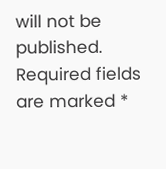will not be published. Required fields are marked *